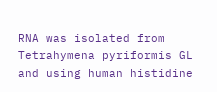RNA was isolated from Tetrahymena pyriformis GL and using human histidine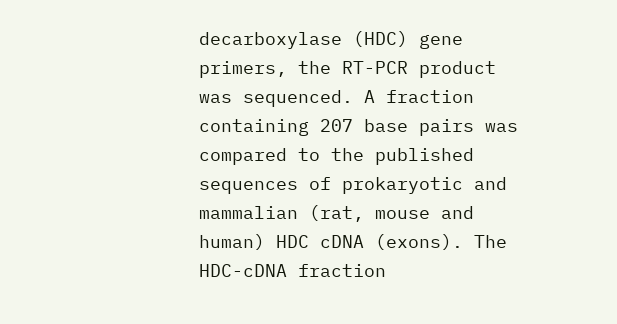decarboxylase (HDC) gene primers, the RT-PCR product was sequenced. A fraction containing 207 base pairs was compared to the published sequences of prokaryotic and mammalian (rat, mouse and human) HDC cDNA (exons). The HDC-cDNA fraction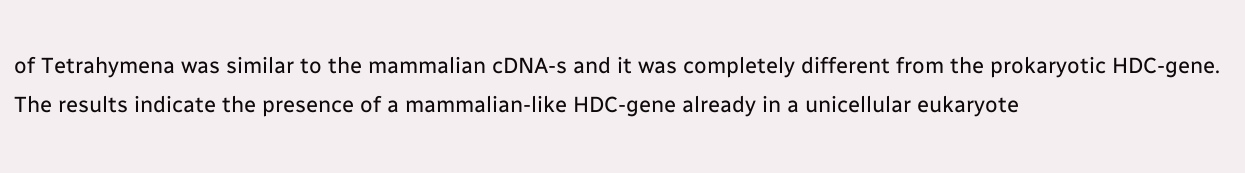of Tetrahymena was similar to the mammalian cDNA-s and it was completely different from the prokaryotic HDC-gene. The results indicate the presence of a mammalian-like HDC-gene already in a unicellular eukaryote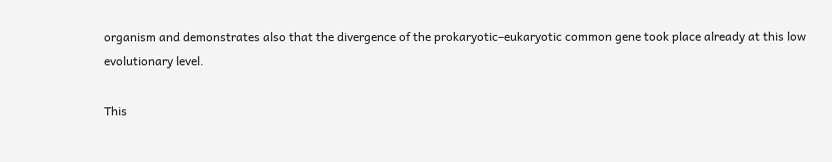organism and demonstrates also that the divergence of the prokaryotic–eukaryotic common gene took place already at this low evolutionary level.

This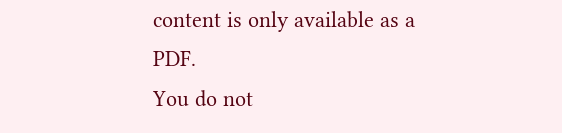content is only available as a PDF.
You do not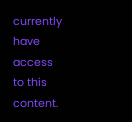currently have access to this content.